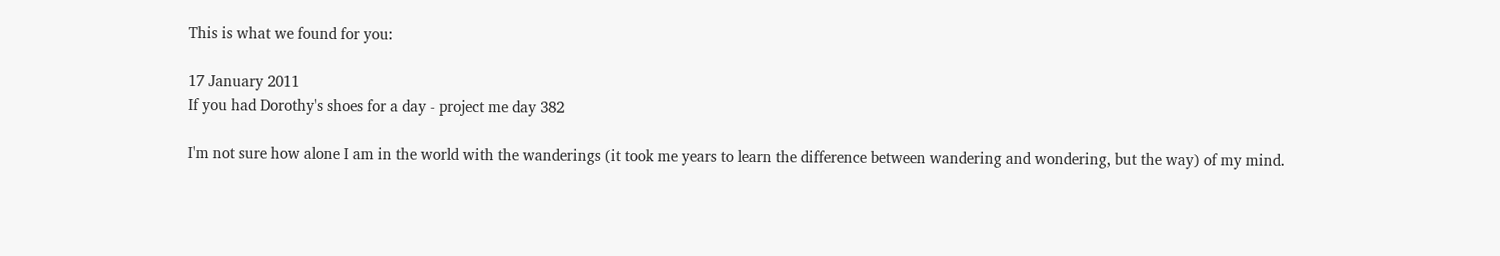This is what we found for you:

17 January 2011
If you had Dorothy's shoes for a day - project me day 382

I'm not sure how alone I am in the world with the wanderings (it took me years to learn the difference between wandering and wondering, but the way) of my mind.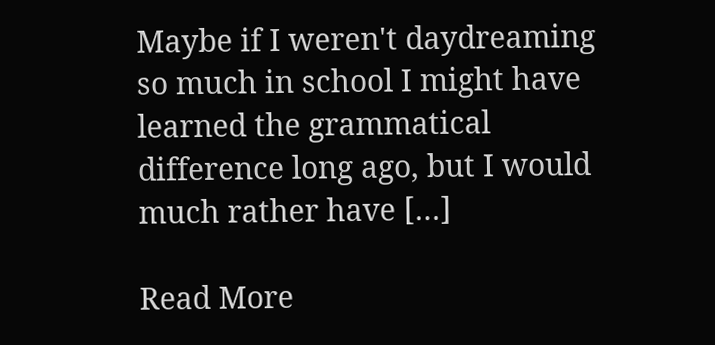Maybe if I weren't daydreaming so much in school I might have learned the grammatical difference long ago, but I would much rather have […]

Read More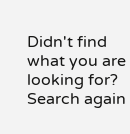Didn't find what you are looking for? Search again